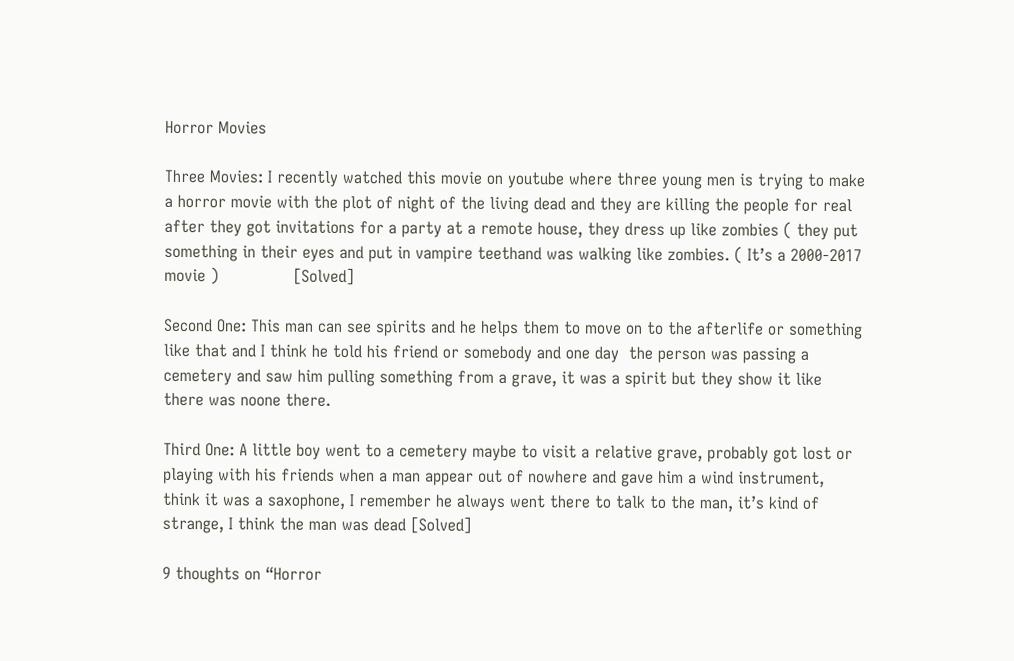Horror Movies

Three Movies: I recently watched this movie on youtube where three young men is trying to make a horror movie with the plot of night of the living dead and they are killing the people for real after they got invitations for a party at a remote house, they dress up like zombies ( they put something in their eyes and put in vampire teethand was walking like zombies. ( It’s a 2000-2017 movie )               [Solved]

Second One: This man can see spirits and he helps them to move on to the afterlife or something like that and I think he told his friend or somebody and one day  the person was passing a cemetery and saw him pulling something from a grave, it was a spirit but they show it like there was noone there.

Third One: A little boy went to a cemetery maybe to visit a relative grave, probably got lost or playing with his friends when a man appear out of nowhere and gave him a wind instrument, think it was a saxophone, I remember he always went there to talk to the man, it’s kind of strange, I think the man was dead [Solved]

9 thoughts on “Horror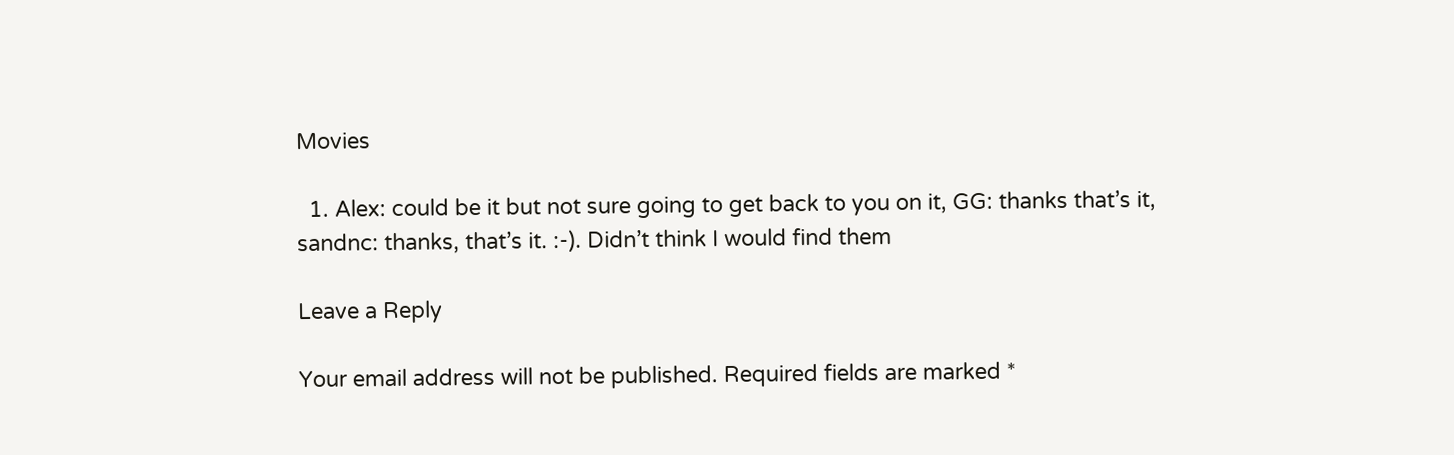Movies

  1. Alex: could be it but not sure going to get back to you on it, GG: thanks that’s it, sandnc: thanks, that’s it. :-). Didn’t think I would find them

Leave a Reply

Your email address will not be published. Required fields are marked *